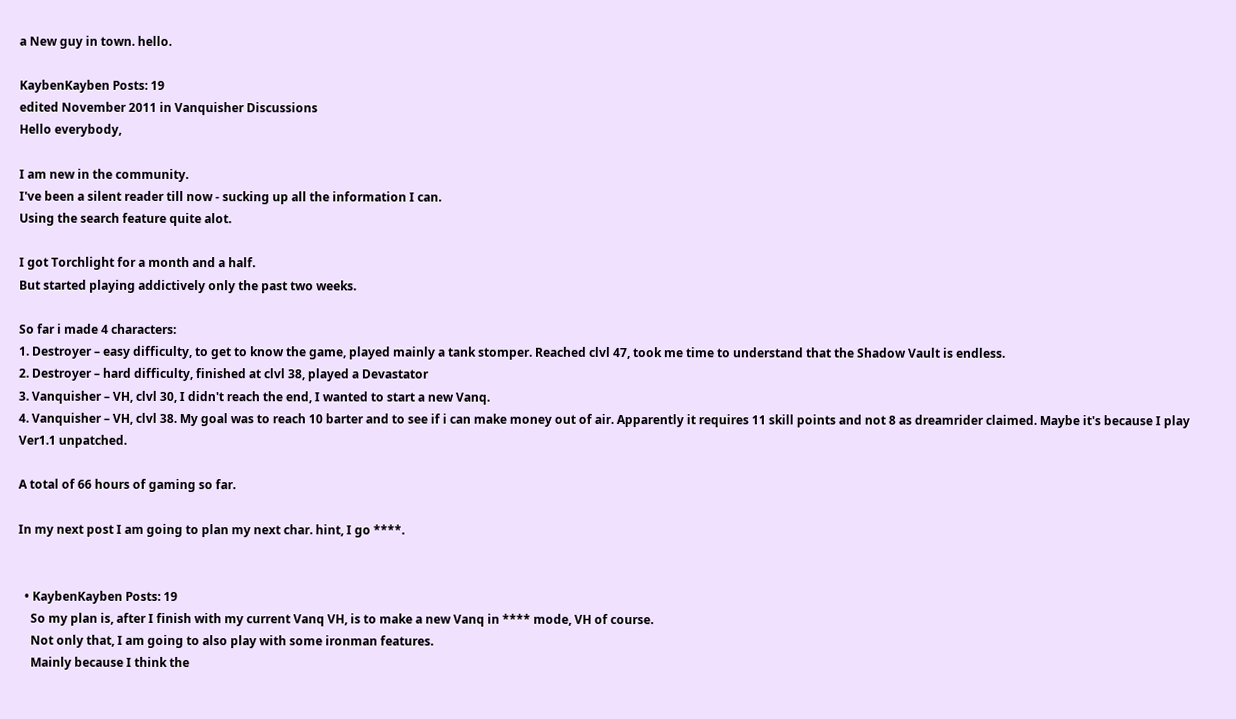a New guy in town. hello.

KaybenKayben Posts: 19
edited November 2011 in Vanquisher Discussions
Hello everybody,

I am new in the community.
I've been a silent reader till now - sucking up all the information I can.
Using the search feature quite alot.

I got Torchlight for a month and a half.
But started playing addictively only the past two weeks.

So far i made 4 characters:
1. Destroyer – easy difficulty, to get to know the game, played mainly a tank stomper. Reached clvl 47, took me time to understand that the Shadow Vault is endless.
2. Destroyer – hard difficulty, finished at clvl 38, played a Devastator
3. Vanquisher – VH, clvl 30, I didn't reach the end, I wanted to start a new Vanq.
4. Vanquisher – VH, clvl 38. My goal was to reach 10 barter and to see if i can make money out of air. Apparently it requires 11 skill points and not 8 as dreamrider claimed. Maybe it's because I play Ver1.1 unpatched.

A total of 66 hours of gaming so far.

In my next post I am going to plan my next char. hint, I go ****.


  • KaybenKayben Posts: 19
    So my plan is, after I finish with my current Vanq VH, is to make a new Vanq in **** mode, VH of course.
    Not only that, I am going to also play with some ironman features.
    Mainly because I think the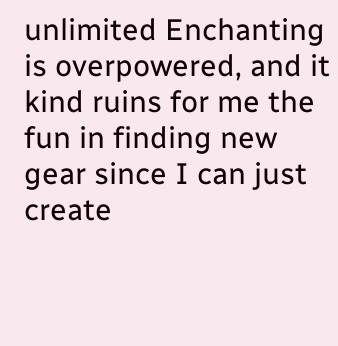unlimited Enchanting is overpowered, and it kind ruins for me the fun in finding new gear since I can just create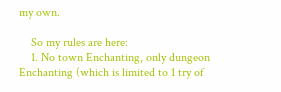my own.

    So my rules are here:
    1. No town Enchanting, only dungeon Enchanting (which is limited to 1 try of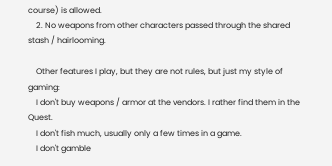course) is allowed.
    2. No weapons from other characters passed through the shared stash / hairlooming.

    Other features I play, but they are not rules, but just my style of gaming:
    I don't buy weapons / armor at the vendors. I rather find them in the Quest.
    I don't fish much, usually only a few times in a game.
    I don't gamble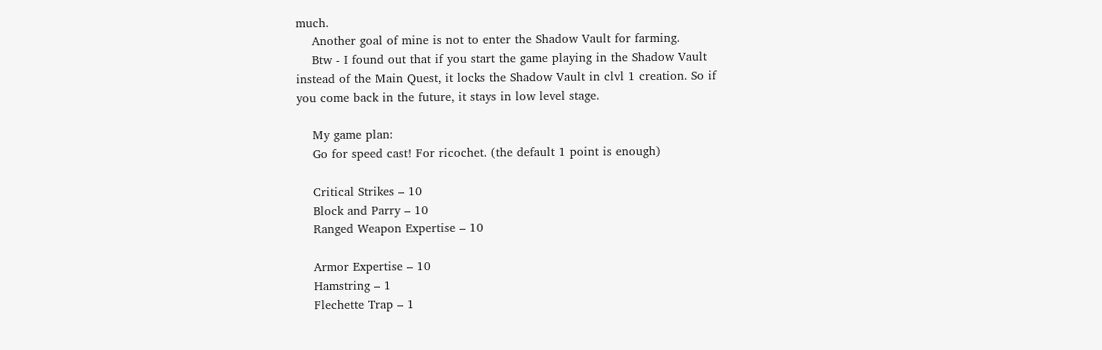much.
    Another goal of mine is not to enter the Shadow Vault for farming.
    Btw - I found out that if you start the game playing in the Shadow Vault instead of the Main Quest, it locks the Shadow Vault in clvl 1 creation. So if you come back in the future, it stays in low level stage.

    My game plan:
    Go for speed cast! For ricochet. (the default 1 point is enough)

    Critical Strikes – 10
    Block and Parry – 10
    Ranged Weapon Expertise – 10

    Armor Expertise – 10
    Hamstring – 1
    Flechette Trap – 1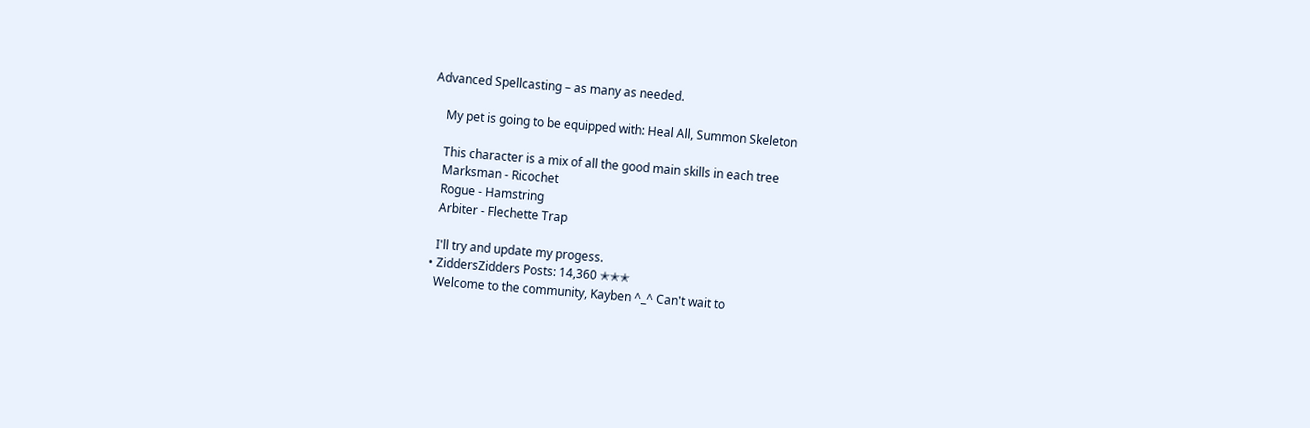Advanced Spellcasting – as many as needed.

    My pet is going to be equipped with: Heal All, Summon Skeleton

    This character is a mix of all the good main skills in each tree
    Marksman - Ricochet
    Rogue - Hamstring
    Arbiter - Flechette Trap

    I'll try and update my progess.
  • ZiddersZidders Posts: 14,360 ✭✭✭
    Welcome to the community, Kayben ^_^ Can't wait to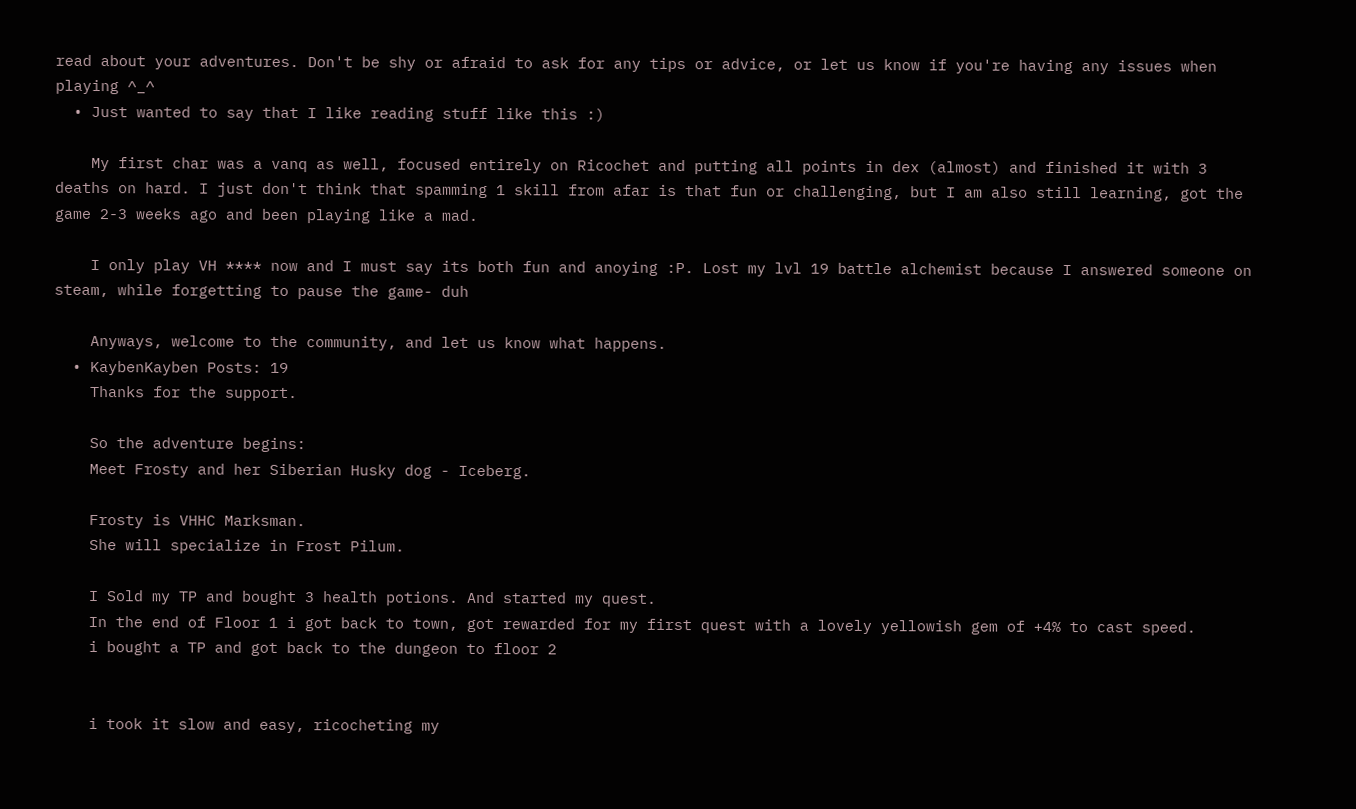read about your adventures. Don't be shy or afraid to ask for any tips or advice, or let us know if you're having any issues when playing ^_^
  • Just wanted to say that I like reading stuff like this :)

    My first char was a vanq as well, focused entirely on Ricochet and putting all points in dex (almost) and finished it with 3 deaths on hard. I just don't think that spamming 1 skill from afar is that fun or challenging, but I am also still learning, got the game 2-3 weeks ago and been playing like a mad.

    I only play VH **** now and I must say its both fun and anoying :P. Lost my lvl 19 battle alchemist because I answered someone on steam, while forgetting to pause the game- duh

    Anyways, welcome to the community, and let us know what happens.
  • KaybenKayben Posts: 19
    Thanks for the support.

    So the adventure begins:
    Meet Frosty and her Siberian Husky dog - Iceberg.

    Frosty is VHHC Marksman.
    She will specialize in Frost Pilum.

    I Sold my TP and bought 3 health potions. And started my quest.
    In the end of Floor 1 i got back to town, got rewarded for my first quest with a lovely yellowish gem of +4% to cast speed.
    i bought a TP and got back to the dungeon to floor 2


    i took it slow and easy, ricocheting my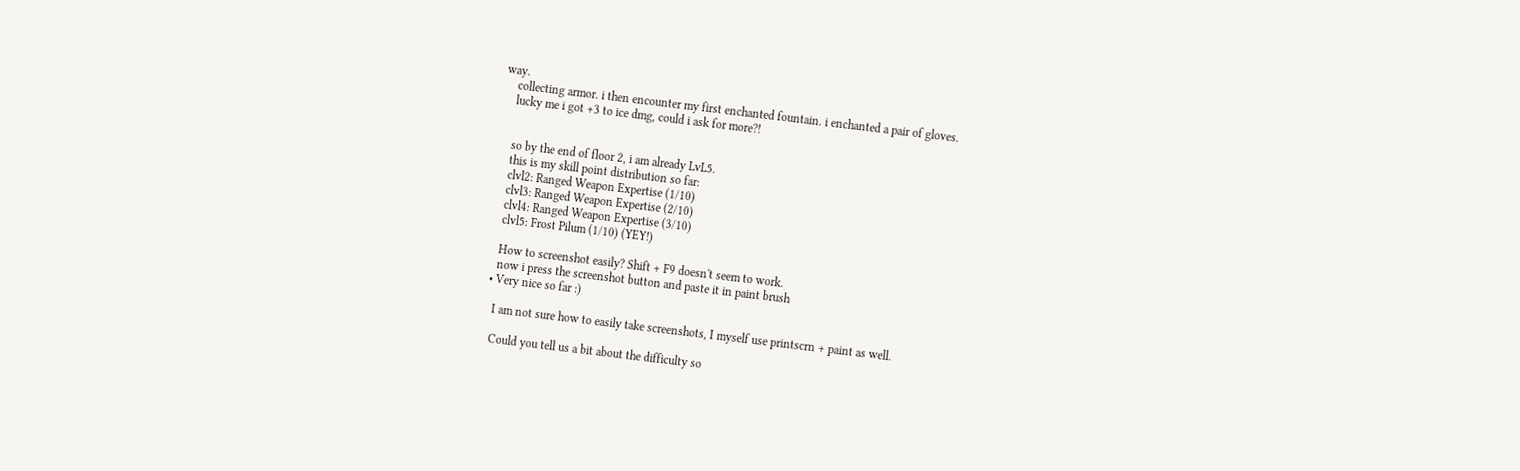way.
    collecting armor. i then encounter my first enchanted fountain. i enchanted a pair of gloves.
    lucky me i got +3 to ice dmg, could i ask for more?!


    so by the end of floor 2, i am already LvL5.
    this is my skill point distribution so far:
    clvl2: Ranged Weapon Expertise (1/10)
    clvl3: Ranged Weapon Expertise (2/10)
    clvl4: Ranged Weapon Expertise (3/10)
    clvl5: Frost Pilum (1/10) (YEY!)

    How to screenshot easily? Shift + F9 doesn't seem to work.
    now i press the screenshot button and paste it in paint brush
  • Very nice so far :)

    I am not sure how to easily take screenshots, I myself use printscrn + paint as well.

    Could you tell us a bit about the difficulty so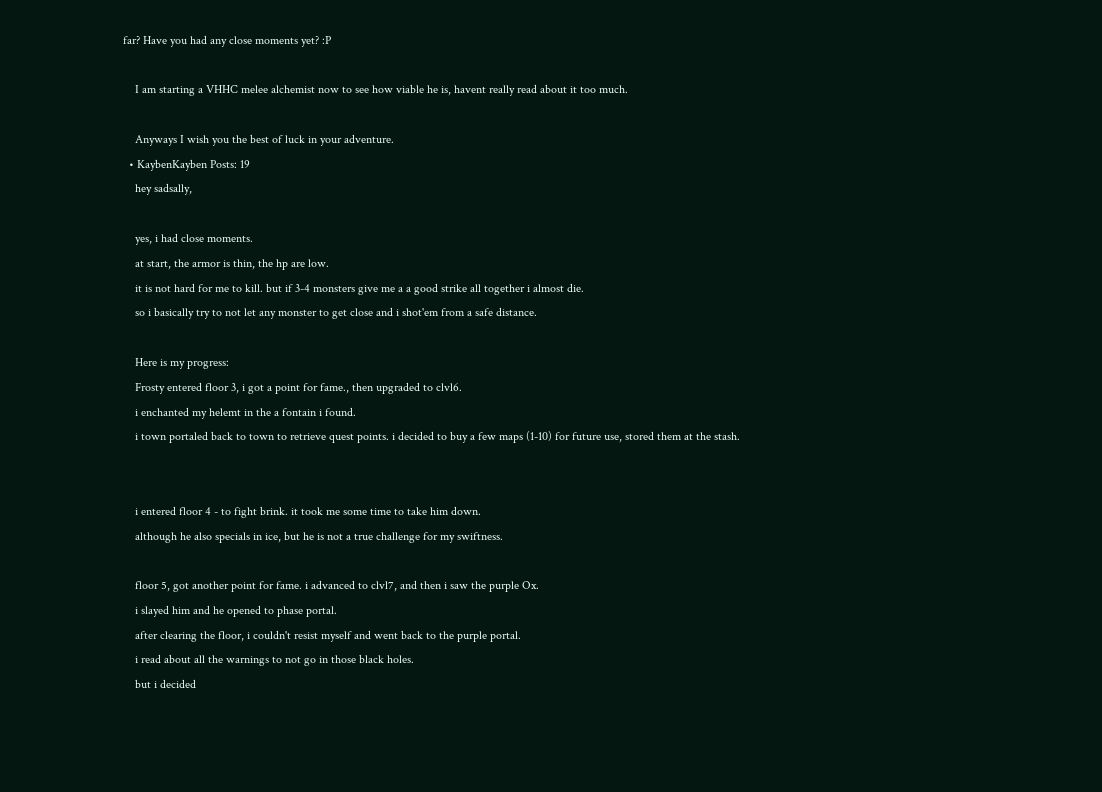far? Have you had any close moments yet? :P

    I am starting a VHHC melee alchemist now to see how viable he is, havent really read about it too much.

    Anyways I wish you the best of luck in your adventure.
  • KaybenKayben Posts: 19
    hey sadsally,

    yes, i had close moments.
    at start, the armor is thin, the hp are low.
    it is not hard for me to kill. but if 3-4 monsters give me a a good strike all together i almost die.
    so i basically try to not let any monster to get close and i shot'em from a safe distance.

    Here is my progress:
    Frosty entered floor 3, i got a point for fame., then upgraded to clvl6.
    i enchanted my helemt in the a fontain i found.
    i town portaled back to town to retrieve quest points. i decided to buy a few maps (1-10) for future use, stored them at the stash.


    i entered floor 4 - to fight brink. it took me some time to take him down.
    although he also specials in ice, but he is not a true challenge for my swiftness.

    floor 5, got another point for fame. i advanced to clvl7, and then i saw the purple Ox.
    i slayed him and he opened to phase portal.
    after clearing the floor, i couldn't resist myself and went back to the purple portal.
    i read about all the warnings to not go in those black holes.
    but i decided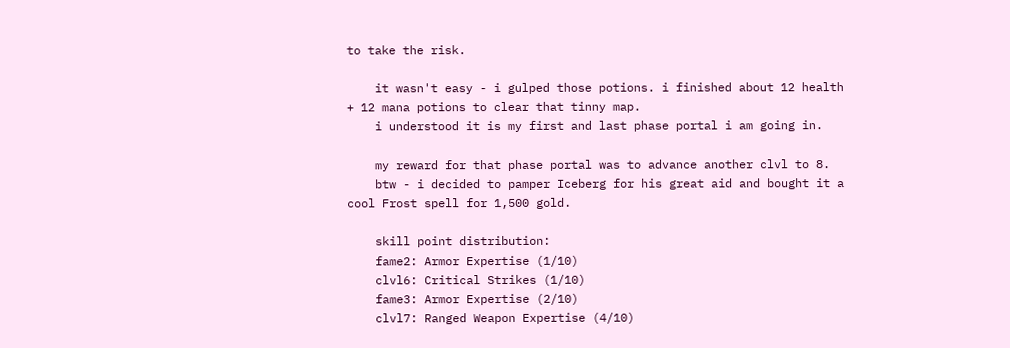to take the risk.

    it wasn't easy - i gulped those potions. i finished about 12 health + 12 mana potions to clear that tinny map.
    i understood it is my first and last phase portal i am going in.

    my reward for that phase portal was to advance another clvl to 8.
    btw - i decided to pamper Iceberg for his great aid and bought it a cool Frost spell for 1,500 gold.

    skill point distribution:
    fame2: Armor Expertise (1/10)
    clvl6: Critical Strikes (1/10)
    fame3: Armor Expertise (2/10)
    clvl7: Ranged Weapon Expertise (4/10)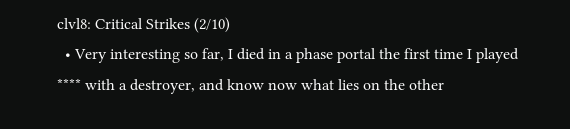clvl8: Critical Strikes (2/10)
  • Very interesting so far, I died in a phase portal the first time I played **** with a destroyer, and know now what lies on the other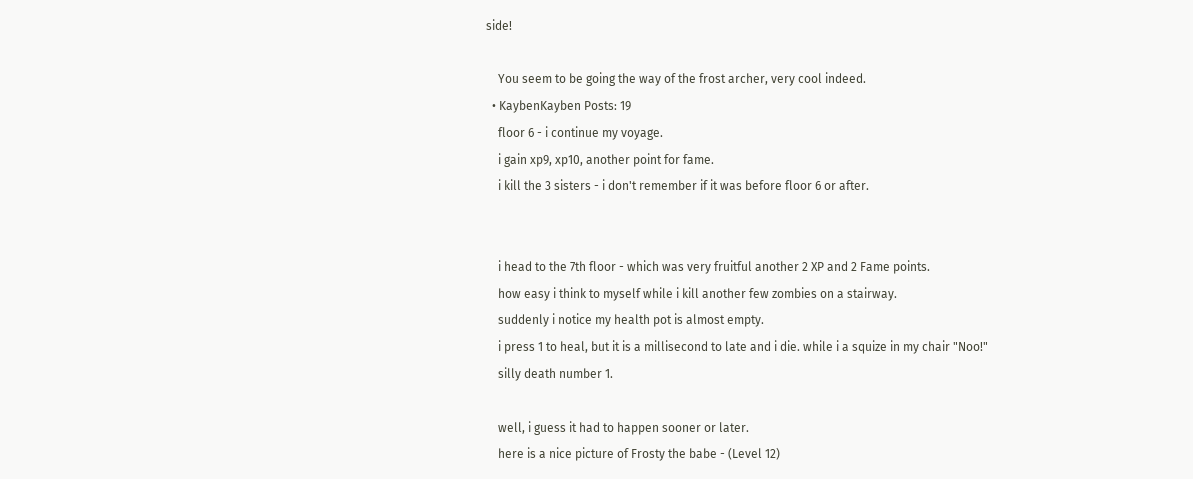side!

    You seem to be going the way of the frost archer, very cool indeed.
  • KaybenKayben Posts: 19
    floor 6 - i continue my voyage.
    i gain xp9, xp10, another point for fame.
    i kill the 3 sisters - i don't remember if it was before floor 6 or after.


    i head to the 7th floor - which was very fruitful another 2 XP and 2 Fame points.
    how easy i think to myself while i kill another few zombies on a stairway.
    suddenly i notice my health pot is almost empty.
    i press 1 to heal, but it is a millisecond to late and i die. while i a squize in my chair "Noo!"
    silly death number 1.

    well, i guess it had to happen sooner or later.
    here is a nice picture of Frosty the babe - (Level 12)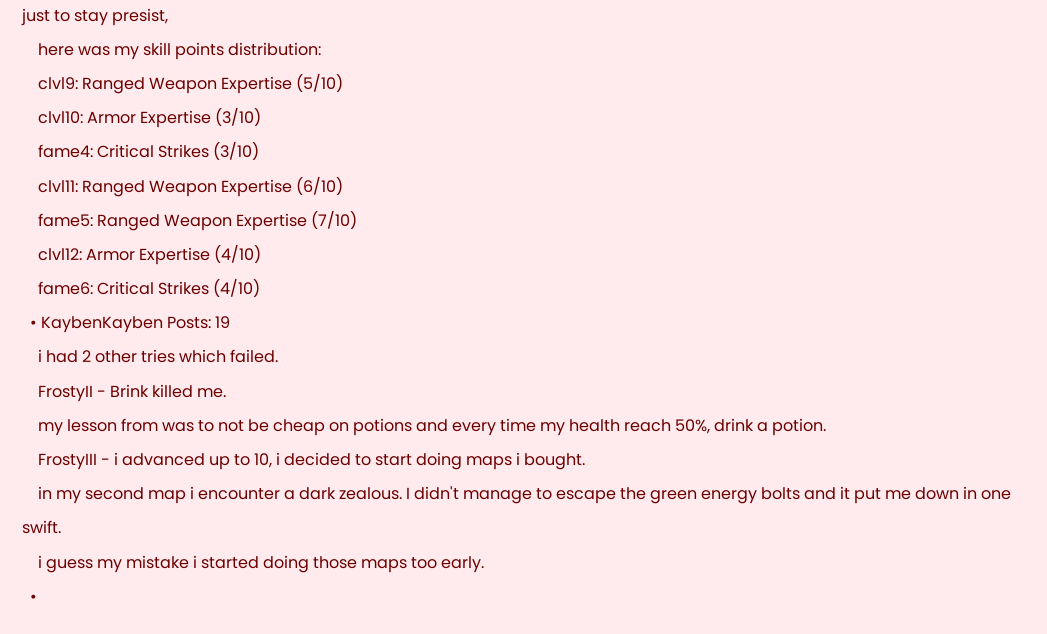just to stay presist,
    here was my skill points distribution:
    clvl9: Ranged Weapon Expertise (5/10)
    clvl10: Armor Expertise (3/10)
    fame4: Critical Strikes (3/10)
    clvl11: Ranged Weapon Expertise (6/10)
    fame5: Ranged Weapon Expertise (7/10)
    clvl12: Armor Expertise (4/10)
    fame6: Critical Strikes (4/10)
  • KaybenKayben Posts: 19
    i had 2 other tries which failed.
    FrostyII - Brink killed me.
    my lesson from was to not be cheap on potions and every time my health reach 50%, drink a potion.
    FrostyIII - i advanced up to 10, i decided to start doing maps i bought.
    in my second map i encounter a dark zealous. I didn't manage to escape the green energy bolts and it put me down in one swift.
    i guess my mistake i started doing those maps too early.
  •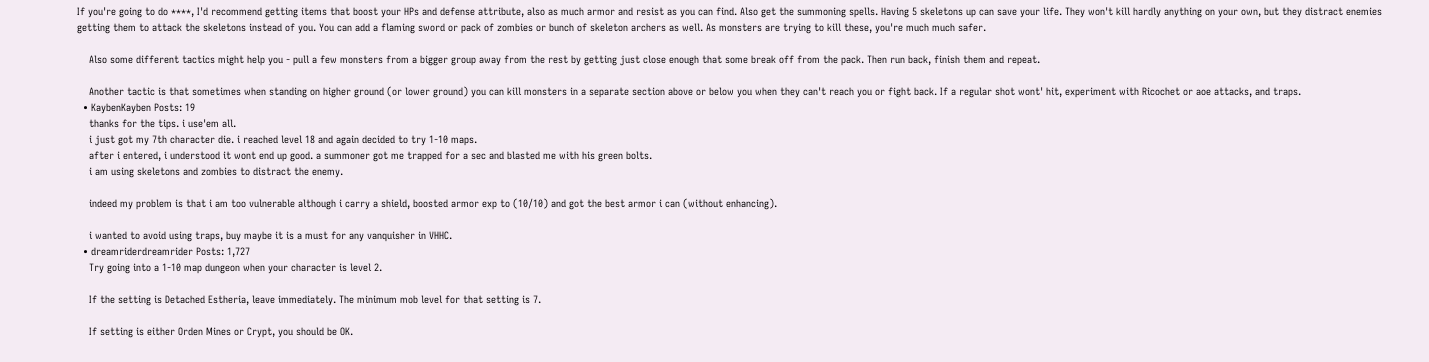If you're going to do ****, I'd recommend getting items that boost your HPs and defense attribute, also as much armor and resist as you can find. Also get the summoning spells. Having 5 skeletons up can save your life. They won't kill hardly anything on your own, but they distract enemies getting them to attack the skeletons instead of you. You can add a flaming sword or pack of zombies or bunch of skeleton archers as well. As monsters are trying to kill these, you're much much safer.

    Also some different tactics might help you - pull a few monsters from a bigger group away from the rest by getting just close enough that some break off from the pack. Then run back, finish them and repeat.

    Another tactic is that sometimes when standing on higher ground (or lower ground) you can kill monsters in a separate section above or below you when they can't reach you or fight back. If a regular shot wont' hit, experiment with Ricochet or aoe attacks, and traps.
  • KaybenKayben Posts: 19
    thanks for the tips. i use'em all.
    i just got my 7th character die. i reached level 18 and again decided to try 1-10 maps.
    after i entered, i understood it wont end up good. a summoner got me trapped for a sec and blasted me with his green bolts.
    i am using skeletons and zombies to distract the enemy.

    indeed my problem is that i am too vulnerable although i carry a shield, boosted armor exp to (10/10) and got the best armor i can (without enhancing).

    i wanted to avoid using traps, buy maybe it is a must for any vanquisher in VHHC.
  • dreamriderdreamrider Posts: 1,727
    Try going into a 1-10 map dungeon when your character is level 2.

    If the setting is Detached Estheria, leave immediately. The minimum mob level for that setting is 7.

    If setting is either Orden Mines or Crypt, you should be OK.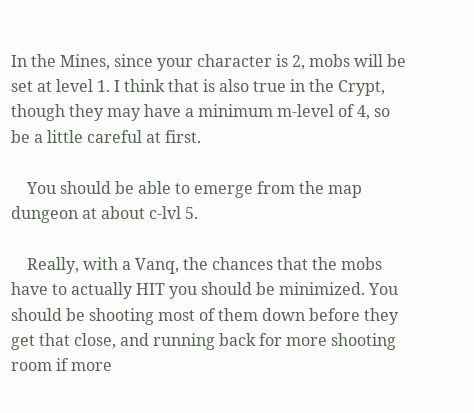In the Mines, since your character is 2, mobs will be set at level 1. I think that is also true in the Crypt, though they may have a minimum m-level of 4, so be a little careful at first.

    You should be able to emerge from the map dungeon at about c-lvl 5.

    Really, with a Vanq, the chances that the mobs have to actually HIT you should be minimized. You should be shooting most of them down before they get that close, and running back for more shooting room if more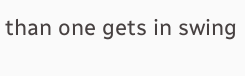than one gets in swing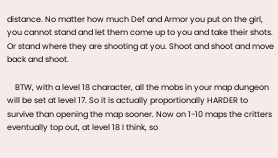distance. No matter how much Def and Armor you put on the girl, you cannot stand and let them come up to you and take their shots. Or stand where they are shooting at you. Shoot and shoot and move back and shoot.

    BTW, with a level 18 character, all the mobs in your map dungeon will be set at level 17. So it is actually proportionally HARDER to survive than opening the map sooner. Now on 1-10 maps the critters eventually top out, at level 18 I think, so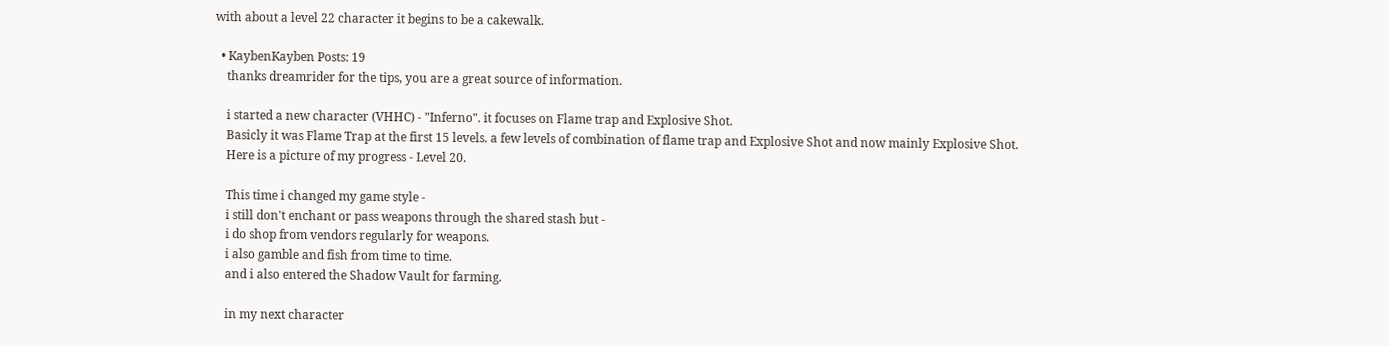with about a level 22 character it begins to be a cakewalk.

  • KaybenKayben Posts: 19
    thanks dreamrider for the tips, you are a great source of information.

    i started a new character (VHHC) - "Inferno". it focuses on Flame trap and Explosive Shot.
    Basicly it was Flame Trap at the first 15 levels. a few levels of combination of flame trap and Explosive Shot and now mainly Explosive Shot.
    Here is a picture of my progress - Level 20.

    This time i changed my game style -
    i still don't enchant or pass weapons through the shared stash but -
    i do shop from vendors regularly for weapons.
    i also gamble and fish from time to time.
    and i also entered the Shadow Vault for farming.

    in my next character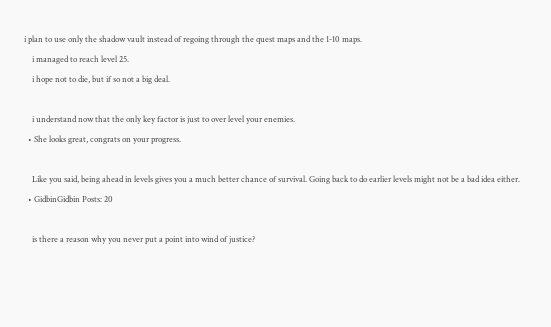i plan to use only the shadow vault instead of regoing through the quest maps and the 1-10 maps.
    i managed to reach level 25.
    i hope not to die, but if so not a big deal.

    i understand now that the only key factor is just to over level your enemies.
  • She looks great, congrats on your progress.

    Like you said, being ahead in levels gives you a much better chance of survival. Going back to do earlier levels might not be a bad idea either.
  • GidbinGidbin Posts: 20

    is there a reason why you never put a point into wind of justice?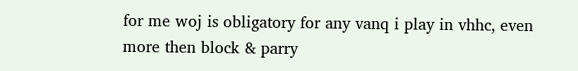for me woj is obligatory for any vanq i play in vhhc, even more then block & parry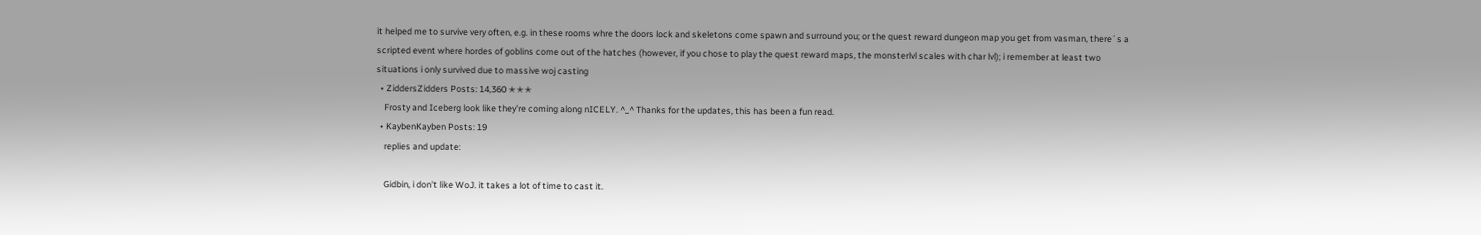it helped me to survive very often, e.g. in these rooms whre the doors lock and skeletons come spawn and surround you; or the quest reward dungeon map you get from vasman, there´s a scripted event where hordes of goblins come out of the hatches (however, if you chose to play the quest reward maps, the monsterlvl scales with char lvl); i remember at least two situations i only survived due to massive woj casting
  • ZiddersZidders Posts: 14,360 ✭✭✭
    Frosty and Iceberg look like they're coming along nICELY. ^_^ Thanks for the updates, this has been a fun read.
  • KaybenKayben Posts: 19
    replies and update:

    Gidbin, i don't like WoJ. it takes a lot of time to cast it.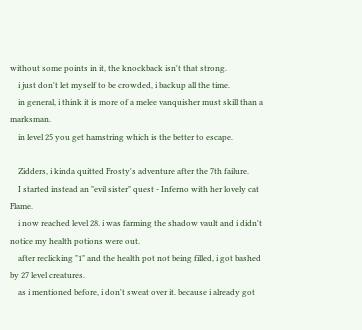without some points in it, the knockback isn't that strong.
    i just don't let myself to be crowded, i backup all the time.
    in general, i think it is more of a melee vanquisher must skill than a marksman.
    in level 25 you get hamstring which is the better to escape.

    Zidders, i kinda quitted Frosty's adventure after the 7th failure.
    I started instead an "evil sister" quest - Inferno with her lovely cat Flame.
    i now reached level 28. i was farming the shadow vault and i didn't notice my health potions were out.
    after reclicking "1" and the health pot not being filled, i got bashed by 27 level creatures.
    as i mentioned before, i don't sweat over it. because i already got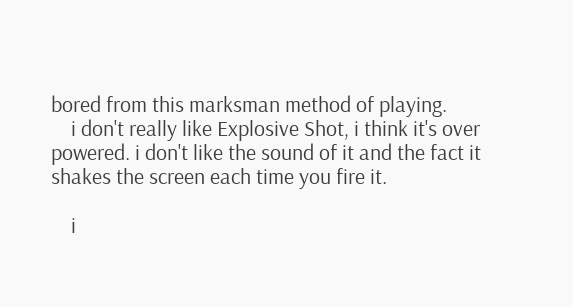bored from this marksman method of playing.
    i don't really like Explosive Shot, i think it's over powered. i don't like the sound of it and the fact it shakes the screen each time you fire it.

    i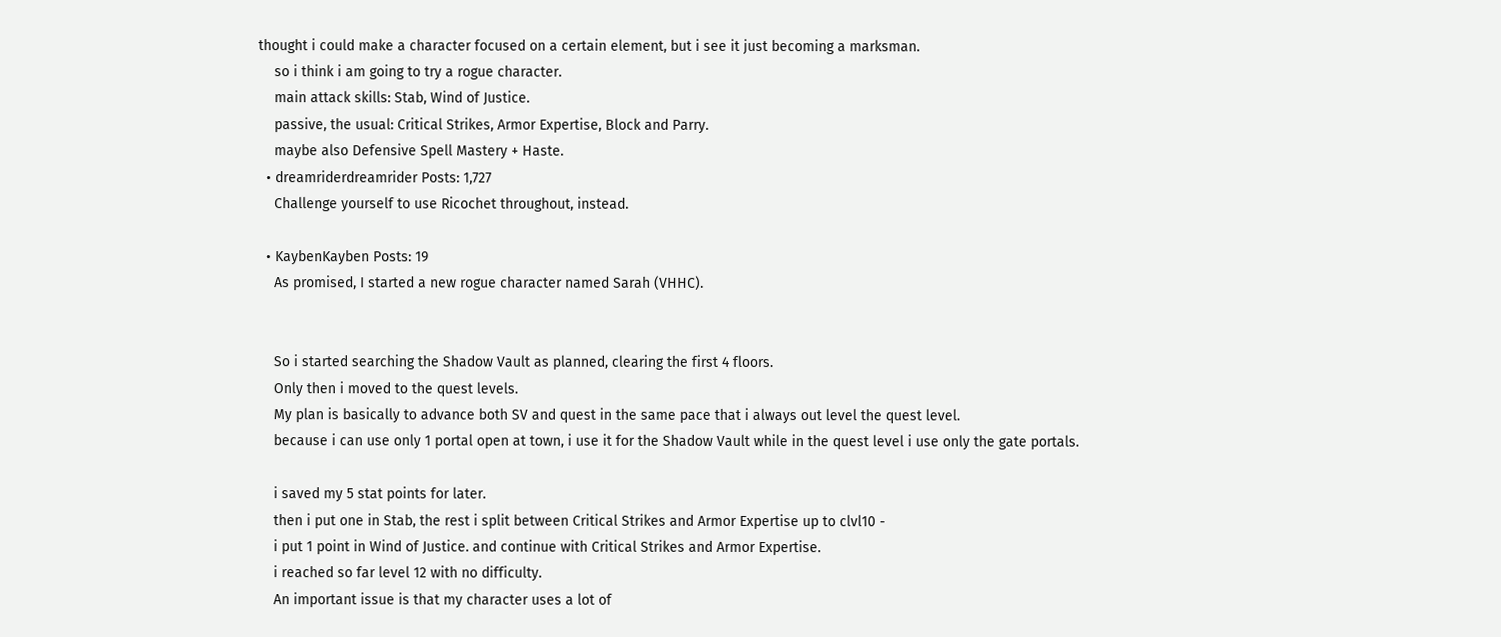thought i could make a character focused on a certain element, but i see it just becoming a marksman.
    so i think i am going to try a rogue character.
    main attack skills: Stab, Wind of Justice.
    passive, the usual: Critical Strikes, Armor Expertise, Block and Parry.
    maybe also Defensive Spell Mastery + Haste.
  • dreamriderdreamrider Posts: 1,727
    Challenge yourself to use Ricochet throughout, instead.

  • KaybenKayben Posts: 19
    As promised, I started a new rogue character named Sarah (VHHC).


    So i started searching the Shadow Vault as planned, clearing the first 4 floors.
    Only then i moved to the quest levels.
    My plan is basically to advance both SV and quest in the same pace that i always out level the quest level.
    because i can use only 1 portal open at town, i use it for the Shadow Vault while in the quest level i use only the gate portals.

    i saved my 5 stat points for later.
    then i put one in Stab, the rest i split between Critical Strikes and Armor Expertise up to clvl10 -
    i put 1 point in Wind of Justice. and continue with Critical Strikes and Armor Expertise.
    i reached so far level 12 with no difficulty.
    An important issue is that my character uses a lot of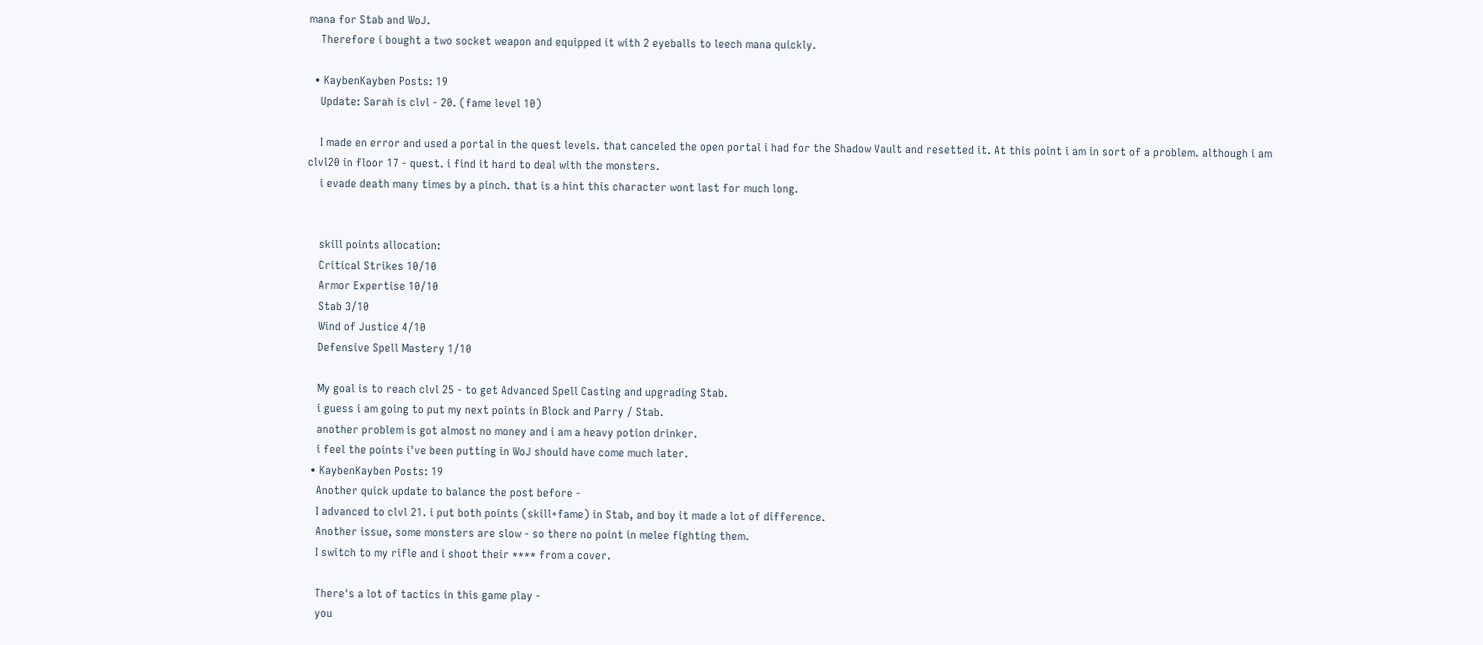mana for Stab and WoJ.
    Therefore i bought a two socket weapon and equipped it with 2 eyeballs to leech mana quickly.

  • KaybenKayben Posts: 19
    Update: Sarah is clvl - 20. (fame level 10)

    I made en error and used a portal in the quest levels. that canceled the open portal i had for the Shadow Vault and resetted it. At this point i am in sort of a problem. although i am clvl20 in floor 17 - quest. i find it hard to deal with the monsters.
    i evade death many times by a pinch. that is a hint this character wont last for much long.


    skill points allocation:
    Critical Strikes 10/10
    Armor Expertise 10/10
    Stab 3/10
    Wind of Justice 4/10
    Defensive Spell Mastery 1/10

    My goal is to reach clvl 25 - to get Advanced Spell Casting and upgrading Stab.
    i guess i am going to put my next points in Block and Parry / Stab.
    another problem is got almost no money and i am a heavy potion drinker.
    i feel the points i've been putting in WoJ should have come much later.
  • KaybenKayben Posts: 19
    Another quick update to balance the post before -
    I advanced to clvl 21. i put both points (skill+fame) in Stab, and boy it made a lot of difference.
    Another issue, some monsters are slow - so there no point in melee fighting them.
    I switch to my rifle and i shoot their **** from a cover.

    There's a lot of tactics in this game play -
    you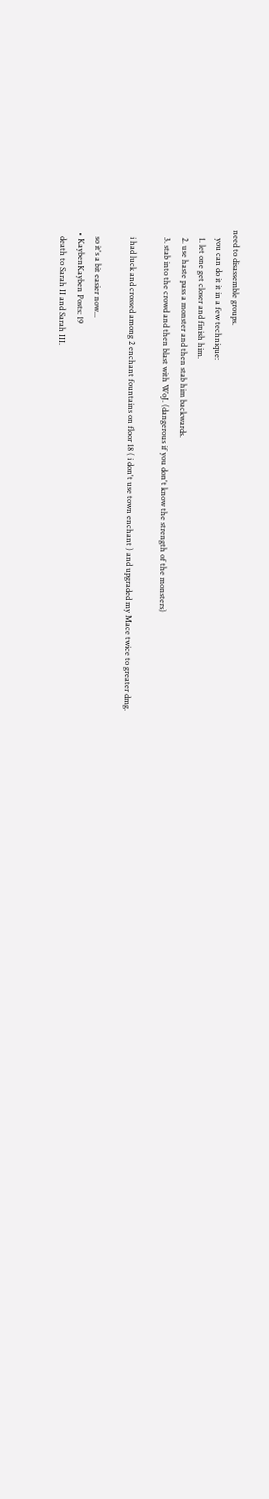need to disassemble groups.
    you can do it it in a few technique:
    1. let one get closer and finish him.
    2. use haste pass a monster and then stab him backwards.
    3. stab into the crowd and then blast with WoJ. (dangerous if you don't know the strength of the monsters)

    i had luck and crossed among 2 enchant fountains on floor 18 ( i don't use town enchant ) and upgraded my Mace twice to greater dmg.

    so it's a bit easier now...
  • KaybenKayben Posts: 19
    death to Sarah II and Sarah III.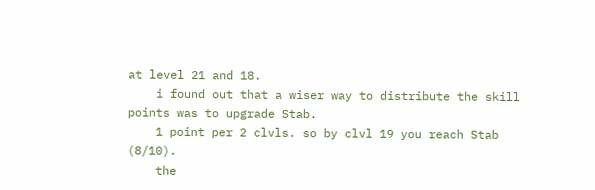at level 21 and 18.
    i found out that a wiser way to distribute the skill points was to upgrade Stab.
    1 point per 2 clvls. so by clvl 19 you reach Stab (8/10).
    the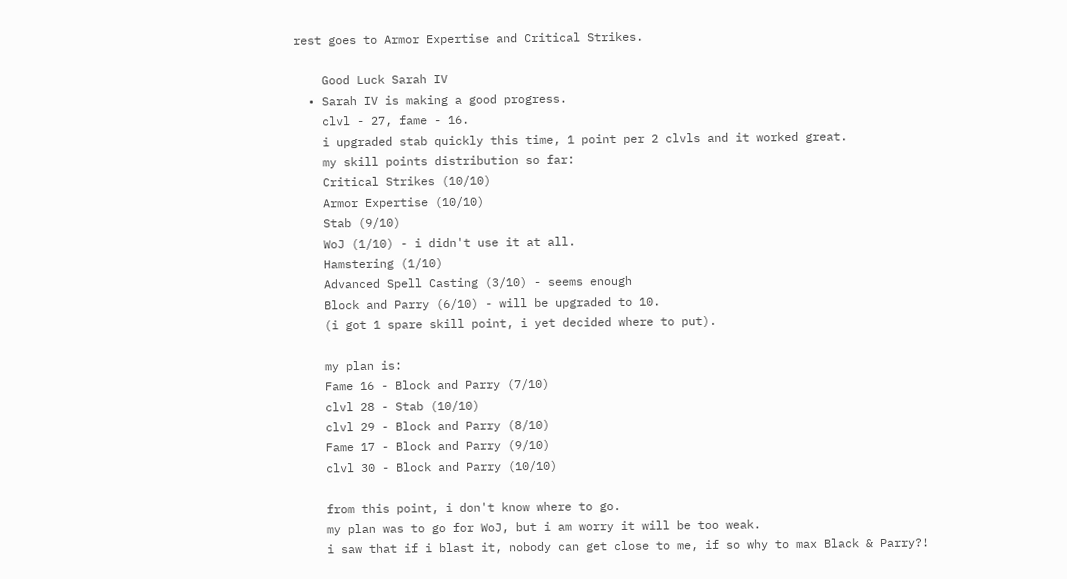rest goes to Armor Expertise and Critical Strikes.

    Good Luck Sarah IV
  • Sarah IV is making a good progress.
    clvl - 27, fame - 16.
    i upgraded stab quickly this time, 1 point per 2 clvls and it worked great.
    my skill points distribution so far:
    Critical Strikes (10/10)
    Armor Expertise (10/10)
    Stab (9/10)
    WoJ (1/10) - i didn't use it at all.
    Hamstering (1/10)
    Advanced Spell Casting (3/10) - seems enough
    Block and Parry (6/10) - will be upgraded to 10.
    (i got 1 spare skill point, i yet decided where to put).

    my plan is:
    Fame 16 - Block and Parry (7/10)
    clvl 28 - Stab (10/10)
    clvl 29 - Block and Parry (8/10)
    Fame 17 - Block and Parry (9/10)
    clvl 30 - Block and Parry (10/10)

    from this point, i don't know where to go.
    my plan was to go for WoJ, but i am worry it will be too weak.
    i saw that if i blast it, nobody can get close to me, if so why to max Black & Parry?!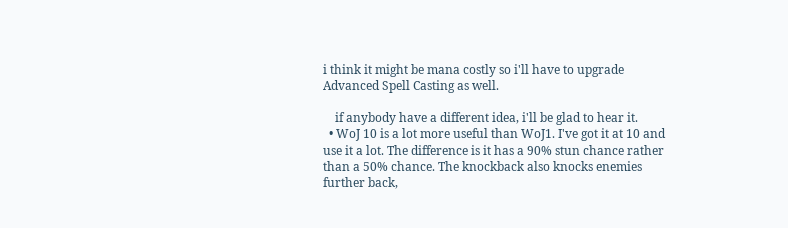i think it might be mana costly so i'll have to upgrade Advanced Spell Casting as well.

    if anybody have a different idea, i'll be glad to hear it.
  • WoJ 10 is a lot more useful than WoJ1. I've got it at 10 and use it a lot. The difference is it has a 90% stun chance rather than a 50% chance. The knockback also knocks enemies further back,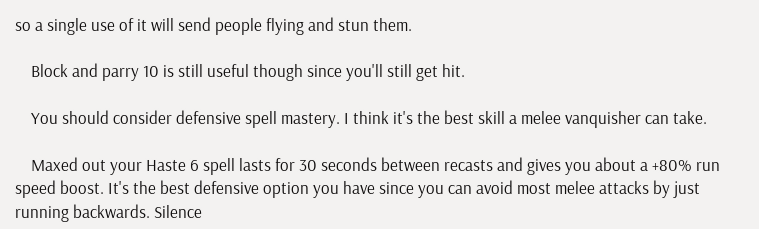so a single use of it will send people flying and stun them.

    Block and parry 10 is still useful though since you'll still get hit.

    You should consider defensive spell mastery. I think it's the best skill a melee vanquisher can take.

    Maxed out your Haste 6 spell lasts for 30 seconds between recasts and gives you about a +80% run speed boost. It's the best defensive option you have since you can avoid most melee attacks by just running backwards. Silence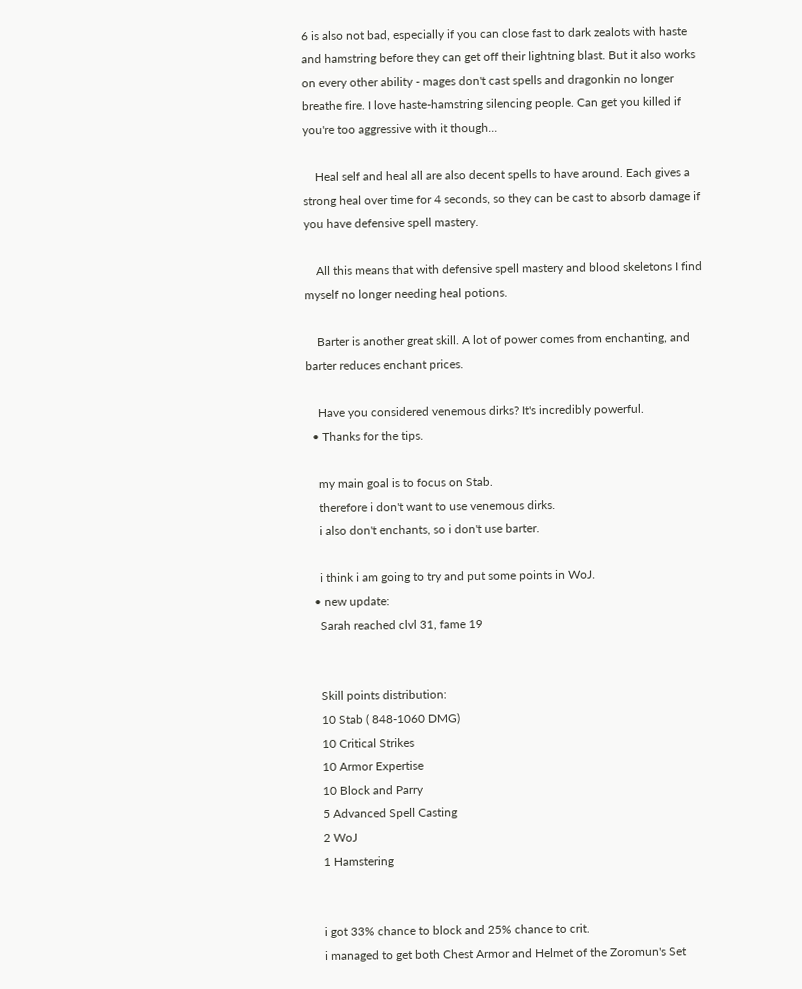6 is also not bad, especially if you can close fast to dark zealots with haste and hamstring before they can get off their lightning blast. But it also works on every other ability - mages don't cast spells and dragonkin no longer breathe fire. I love haste-hamstring silencing people. Can get you killed if you're too aggressive with it though...

    Heal self and heal all are also decent spells to have around. Each gives a strong heal over time for 4 seconds, so they can be cast to absorb damage if you have defensive spell mastery.

    All this means that with defensive spell mastery and blood skeletons I find myself no longer needing heal potions.

    Barter is another great skill. A lot of power comes from enchanting, and barter reduces enchant prices.

    Have you considered venemous dirks? It's incredibly powerful.
  • Thanks for the tips.

    my main goal is to focus on Stab.
    therefore i don't want to use venemous dirks.
    i also don't enchants, so i don't use barter.

    i think i am going to try and put some points in WoJ.
  • new update:
    Sarah reached clvl 31, fame 19


    Skill points distribution:
    10 Stab ( 848-1060 DMG)
    10 Critical Strikes
    10 Armor Expertise
    10 Block and Parry
    5 Advanced Spell Casting
    2 WoJ
    1 Hamstering


    i got 33% chance to block and 25% chance to crit.
    i managed to get both Chest Armor and Helmet of the Zoromun's Set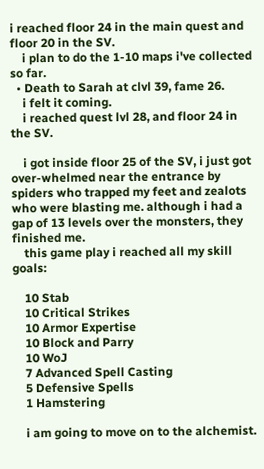i reached floor 24 in the main quest and floor 20 in the SV.
    i plan to do the 1-10 maps i've collected so far.
  • Death to Sarah at clvl 39, fame 26.
    i felt it coming.
    i reached quest lvl 28, and floor 24 in the SV.

    i got inside floor 25 of the SV, i just got over-whelmed near the entrance by spiders who trapped my feet and zealots who were blasting me. although i had a gap of 13 levels over the monsters, they finished me.
    this game play i reached all my skill goals:

    10 Stab
    10 Critical Strikes
    10 Armor Expertise
    10 Block and Parry
    10 WoJ
    7 Advanced Spell Casting
    5 Defensive Spells
    1 Hamstering

    i am going to move on to the alchemist.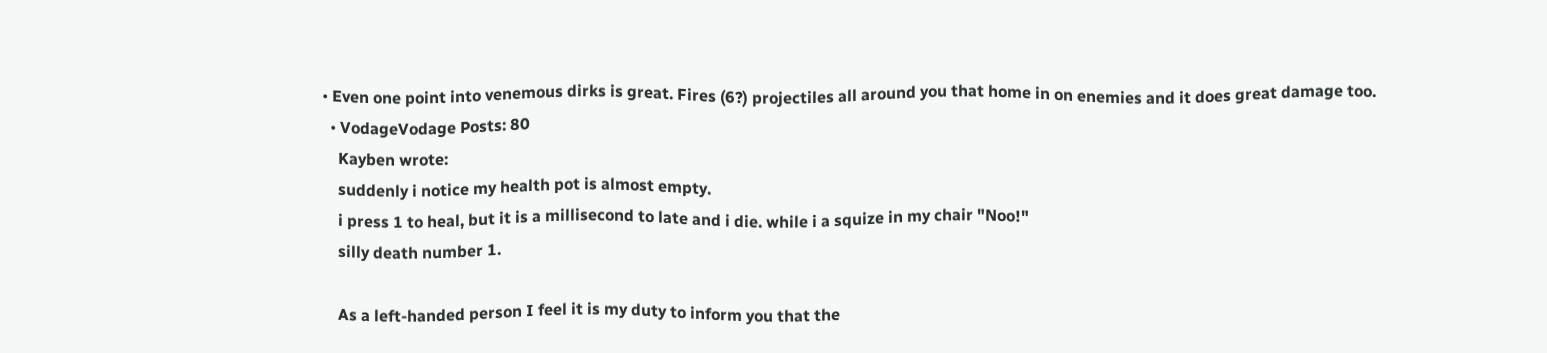• Even one point into venemous dirks is great. Fires (6?) projectiles all around you that home in on enemies and it does great damage too.
  • VodageVodage Posts: 80
    Kayben wrote:
    suddenly i notice my health pot is almost empty.
    i press 1 to heal, but it is a millisecond to late and i die. while i a squize in my chair "Noo!"
    silly death number 1.

    As a left-handed person I feel it is my duty to inform you that the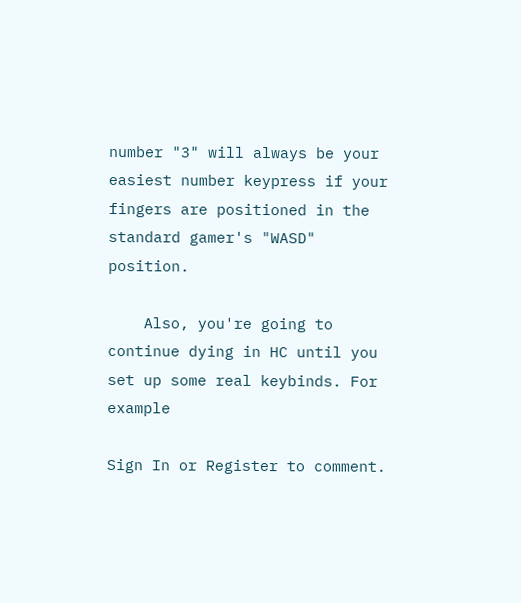number "3" will always be your easiest number keypress if your fingers are positioned in the standard gamer's "WASD" position.

    Also, you're going to continue dying in HC until you set up some real keybinds. For example

Sign In or Register to comment.